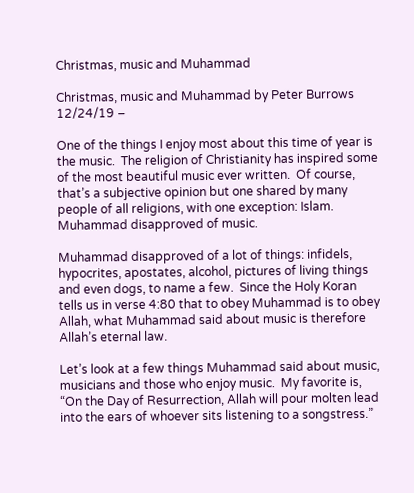Christmas, music and Muhammad

Christmas, music and Muhammad by Peter Burrows 12/24/19 –

One of the things I enjoy most about this time of year is the music.  The religion of Christianity has inspired some of the most beautiful music ever written.  Of course, that’s a subjective opinion but one shared by many people of all religions, with one exception: Islam.  Muhammad disapproved of music.

Muhammad disapproved of a lot of things: infidels, hypocrites, apostates, alcohol, pictures of living things and even dogs, to name a few.  Since the Holy Koran tells us in verse 4:80 that to obey Muhammad is to obey Allah, what Muhammad said about music is therefore Allah’s eternal law.

Let’s look at a few things Muhammad said about music, musicians and those who enjoy music.  My favorite is, “On the Day of Resurrection, Allah will pour molten lead into the ears of whoever sits listening to a songstress.”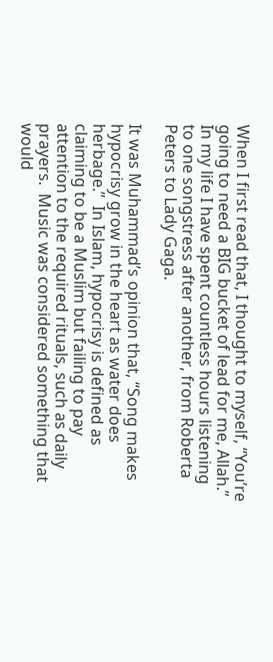When I first read that, I thought to myself, “You’re going to need a BIG bucket of lead for me, Allah.”  In my life I have spent countless hours listening to one songstress after another, from Roberta Peters to Lady Gaga.

It was Muhammad’s opinion that, “Song makes hypocrisy grow in the heart as water does herbage.”  In Islam, hypocrisy is defined as claiming to be a Muslim but failing to pay attention to the required rituals, such as daily prayers.  Music was considered something that would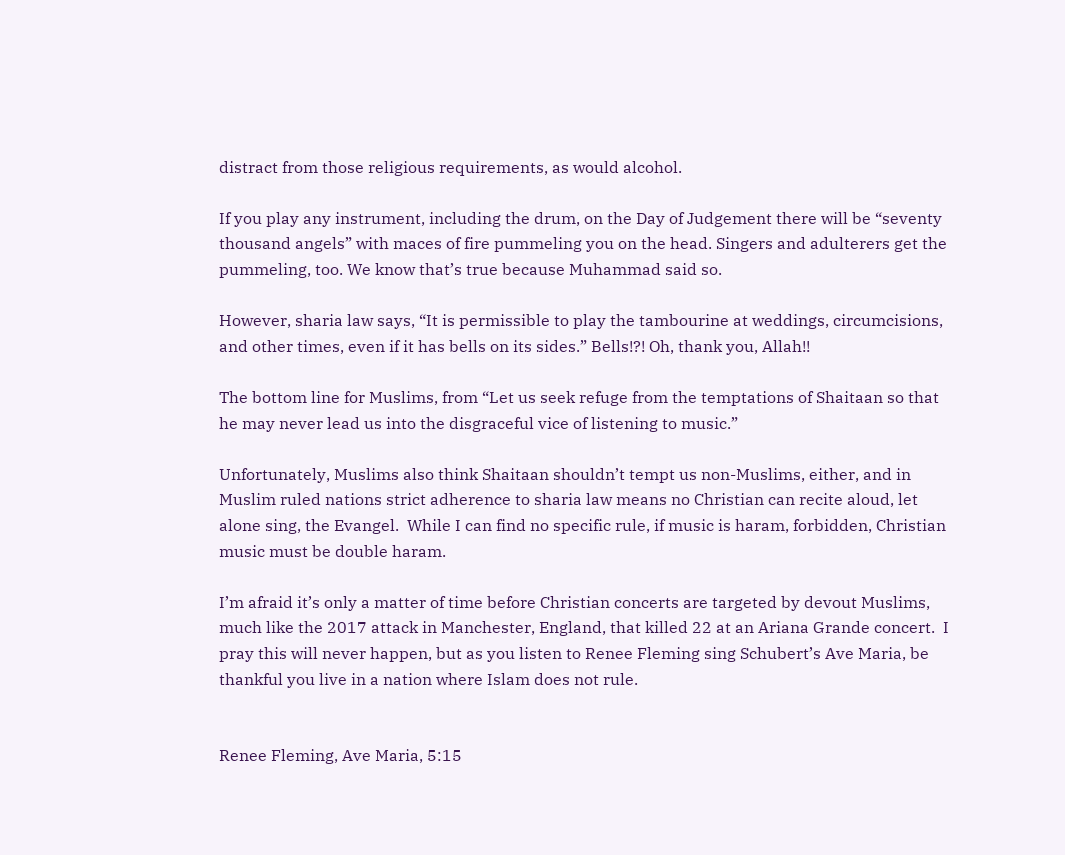distract from those religious requirements, as would alcohol.

If you play any instrument, including the drum, on the Day of Judgement there will be “seventy thousand angels” with maces of fire pummeling you on the head. Singers and adulterers get the pummeling, too. We know that’s true because Muhammad said so.

However, sharia law says, “It is permissible to play the tambourine at weddings, circumcisions, and other times, even if it has bells on its sides.” Bells!?! Oh, thank you, Allah!!

The bottom line for Muslims, from “Let us seek refuge from the temptations of Shaitaan so that he may never lead us into the disgraceful vice of listening to music.”

Unfortunately, Muslims also think Shaitaan shouldn’t tempt us non-Muslims, either, and in Muslim ruled nations strict adherence to sharia law means no Christian can recite aloud, let alone sing, the Evangel.  While I can find no specific rule, if music is haram, forbidden, Christian music must be double haram.

I’m afraid it’s only a matter of time before Christian concerts are targeted by devout Muslims, much like the 2017 attack in Manchester, England, that killed 22 at an Ariana Grande concert.  I pray this will never happen, but as you listen to Renee Fleming sing Schubert’s Ave Maria, be thankful you live in a nation where Islam does not rule.


Renee Fleming, Ave Maria, 5:15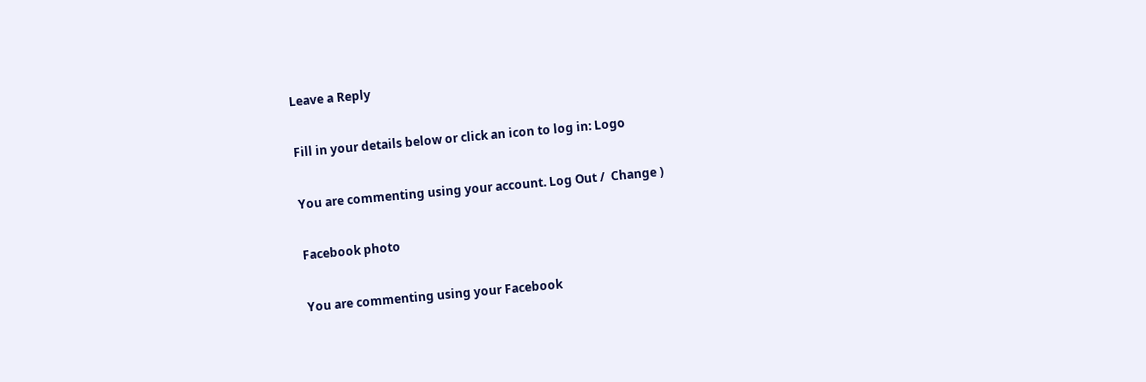Leave a Reply

Fill in your details below or click an icon to log in: Logo

You are commenting using your account. Log Out /  Change )

Facebook photo

You are commenting using your Facebook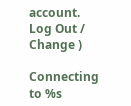account. Log Out /  Change )

Connecting to %s